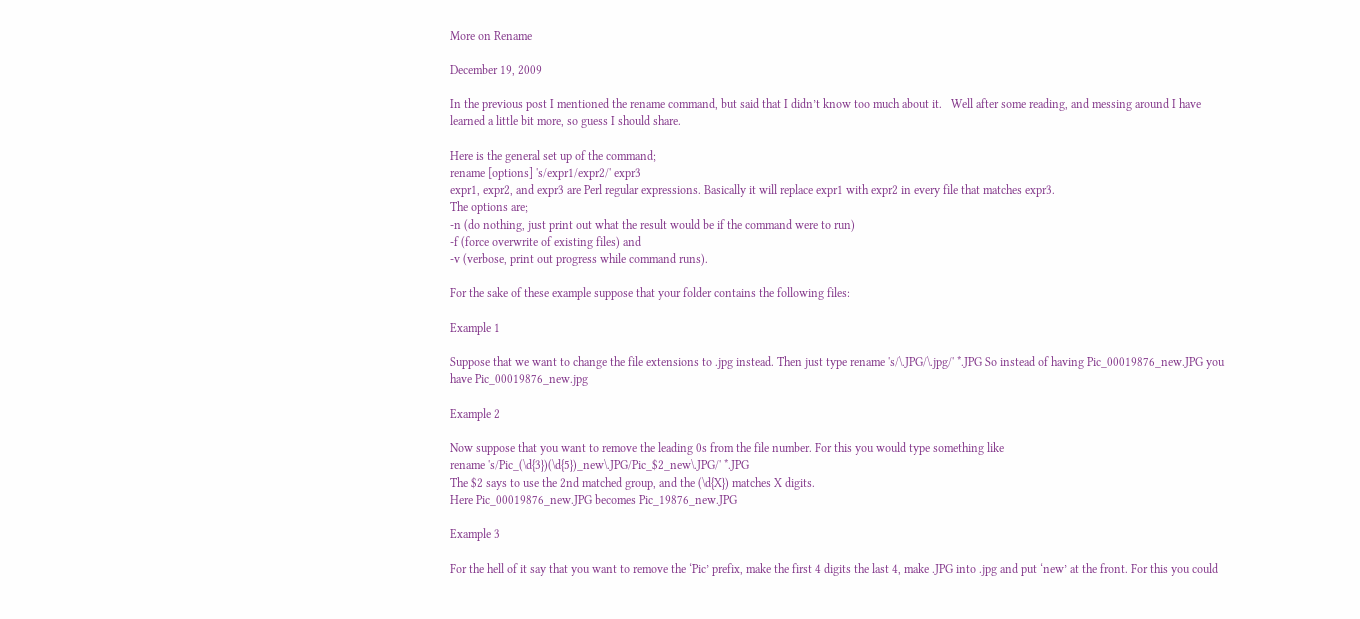More on Rename

December 19, 2009

In the previous post I mentioned the rename command, but said that I didn’t know too much about it.   Well after some reading, and messing around I have learned a little bit more, so guess I should share.

Here is the general set up of the command;
rename [options] 's/expr1/expr2/' expr3
expr1, expr2, and expr3 are Perl regular expressions. Basically it will replace expr1 with expr2 in every file that matches expr3.
The options are;
-n (do nothing, just print out what the result would be if the command were to run)
-f (force overwrite of existing files) and
-v (verbose, print out progress while command runs).

For the sake of these example suppose that your folder contains the following files:

Example 1

Suppose that we want to change the file extensions to .jpg instead. Then just type rename 's/\.JPG/\.jpg/' *.JPG So instead of having Pic_00019876_new.JPG you have Pic_00019876_new.jpg

Example 2

Now suppose that you want to remove the leading 0s from the file number. For this you would type something like
rename 's/Pic_(\d{3})(\d{5})_new\.JPG/Pic_$2_new\.JPG/' *.JPG
The $2 says to use the 2nd matched group, and the (\d{X}) matches X digits.
Here Pic_00019876_new.JPG becomes Pic_19876_new.JPG

Example 3

For the hell of it say that you want to remove the ‘Pic’ prefix, make the first 4 digits the last 4, make .JPG into .jpg and put ‘new’ at the front. For this you could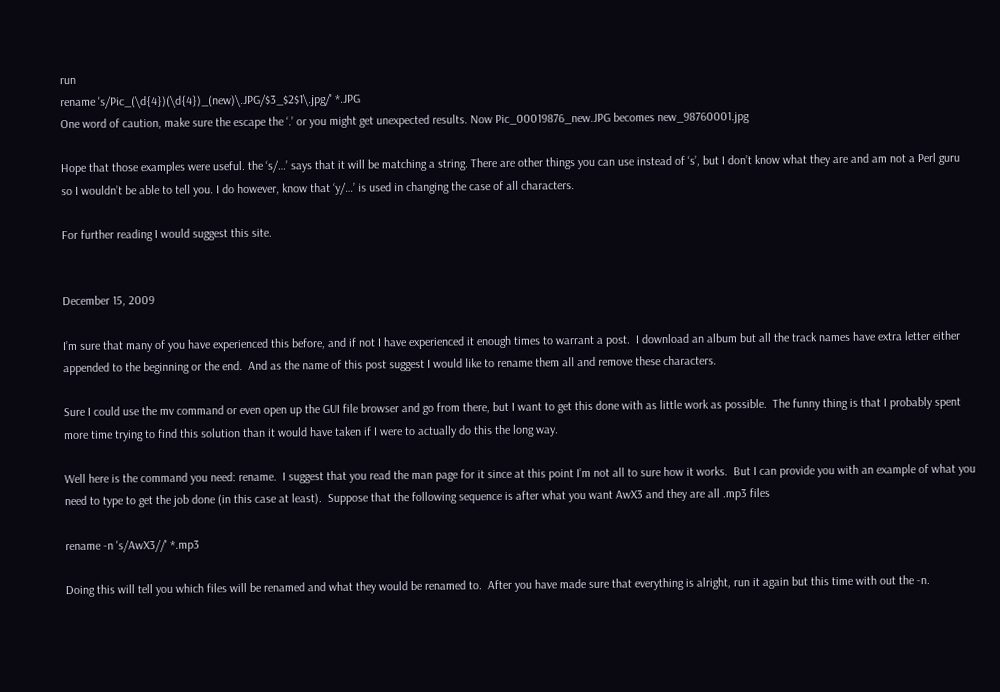run
rename 's/Pic_(\d{4})(\d{4})_(new)\.JPG/$3_$2$1\.jpg/' *.JPG
One word of caution, make sure the escape the ‘.’ or you might get unexpected results. Now Pic_00019876_new.JPG becomes new_98760001.jpg

Hope that those examples were useful. the ‘s/…’ says that it will be matching a string. There are other things you can use instead of ‘s’, but I don’t know what they are and am not a Perl guru so I wouldn’t be able to tell you. I do however, know that ‘y/…’ is used in changing the case of all characters.

For further reading I would suggest this site.


December 15, 2009

I’m sure that many of you have experienced this before, and if not I have experienced it enough times to warrant a post.  I download an album but all the track names have extra letter either appended to the beginning or the end.  And as the name of this post suggest I would like to rename them all and remove these characters.

Sure I could use the mv command or even open up the GUI file browser and go from there, but I want to get this done with as little work as possible.  The funny thing is that I probably spent more time trying to find this solution than it would have taken if I were to actually do this the long way.

Well here is the command you need: rename.  I suggest that you read the man page for it since at this point I’m not all to sure how it works.  But I can provide you with an example of what you need to type to get the job done (in this case at least).  Suppose that the following sequence is after what you want AwX3 and they are all .mp3 files

rename -n 's/AwX3//' *.mp3

Doing this will tell you which files will be renamed and what they would be renamed to.  After you have made sure that everything is alright, run it again but this time with out the -n.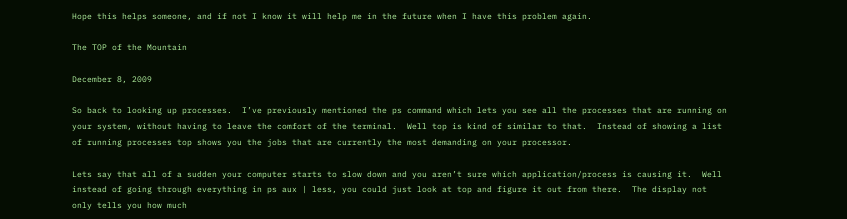Hope this helps someone, and if not I know it will help me in the future when I have this problem again.

The TOP of the Mountain

December 8, 2009

So back to looking up processes.  I’ve previously mentioned the ps command which lets you see all the processes that are running on your system, without having to leave the comfort of the terminal.  Well top is kind of similar to that.  Instead of showing a list of running processes top shows you the jobs that are currently the most demanding on your processor.

Lets say that all of a sudden your computer starts to slow down and you aren’t sure which application/process is causing it.  Well instead of going through everything in ps aux | less, you could just look at top and figure it out from there.  The display not only tells you how much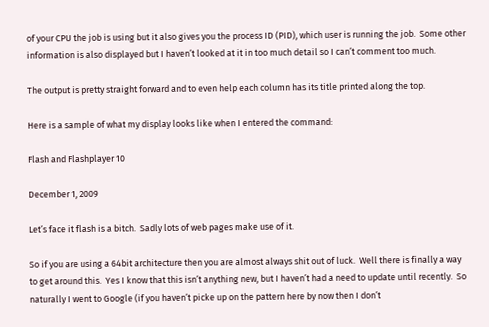of your CPU the job is using but it also gives you the process ID (PID), which user is running the job.  Some other information is also displayed but I haven’t looked at it in too much detail so I can’t comment too much.

The output is pretty straight forward and to even help each column has its title printed along the top.

Here is a sample of what my display looks like when I entered the command:

Flash and Flashplayer 10

December 1, 2009

Let’s face it flash is a bitch.  Sadly lots of web pages make use of it.

So if you are using a 64bit architecture then you are almost always shit out of luck.  Well there is finally a way to get around this.  Yes I know that this isn’t anything new, but I haven’t had a need to update until recently.  So naturally I went to Google (if you haven’t picke up on the pattern here by now then I don’t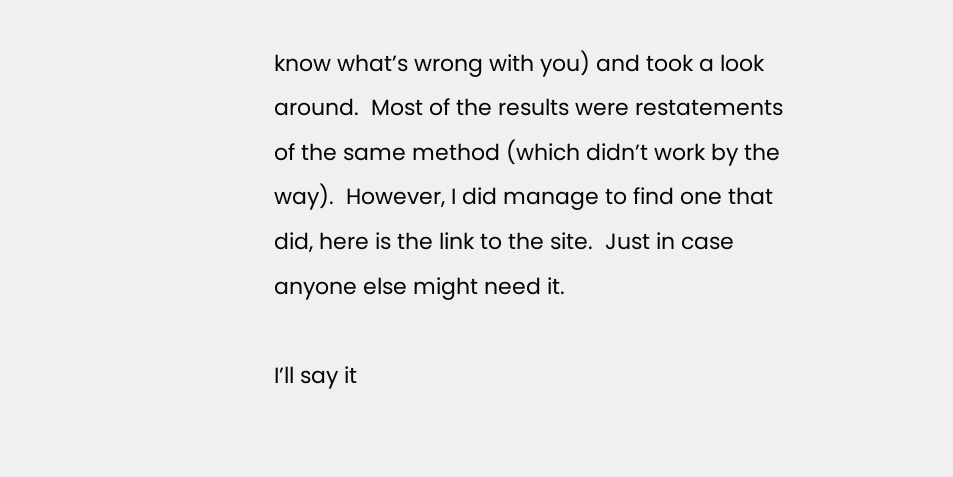know what’s wrong with you) and took a look around.  Most of the results were restatements of the same method (which didn’t work by the way).  However, I did manage to find one that did, here is the link to the site.  Just in case anyone else might need it.

I’ll say it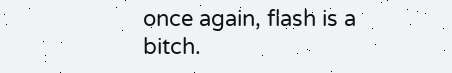once again, flash is a bitch.